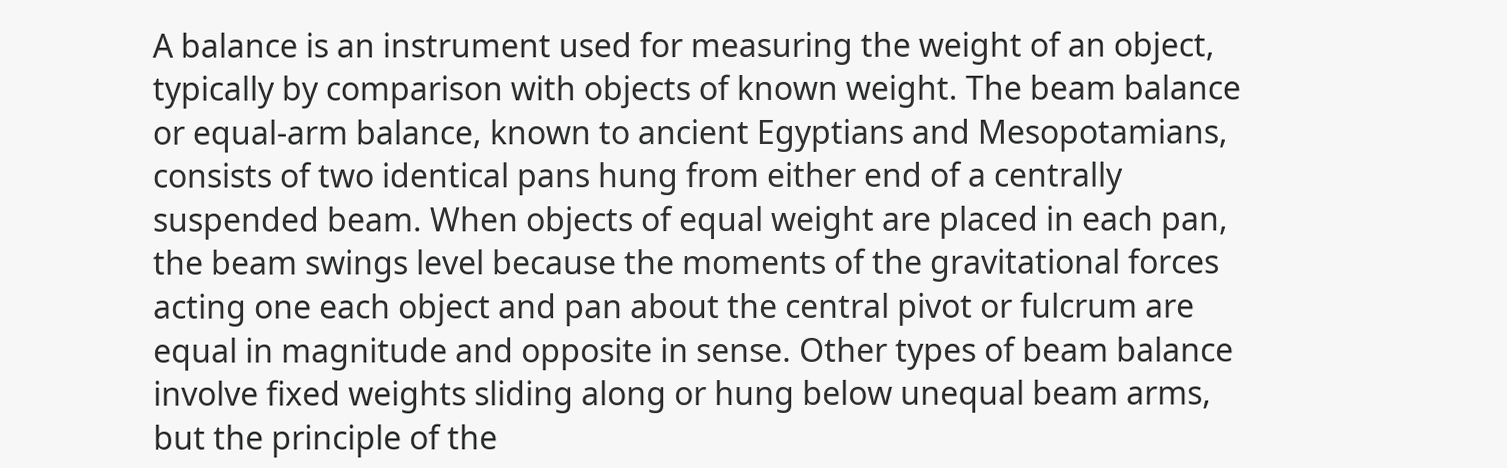A balance is an instrument used for measuring the weight of an object, typically by comparison with objects of known weight. The beam balance or equal-arm balance, known to ancient Egyptians and Mesopotamians, consists of two identical pans hung from either end of a centrally suspended beam. When objects of equal weight are placed in each pan, the beam swings level because the moments of the gravitational forces acting one each object and pan about the central pivot or fulcrum are equal in magnitude and opposite in sense. Other types of beam balance involve fixed weights sliding along or hung below unequal beam arms, but the principle of the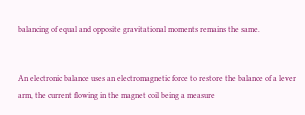balancing of equal and opposite gravitational moments remains the same.


An electronic balance uses an electromagnetic force to restore the balance of a lever arm, the current flowing in the magnet coil being a measure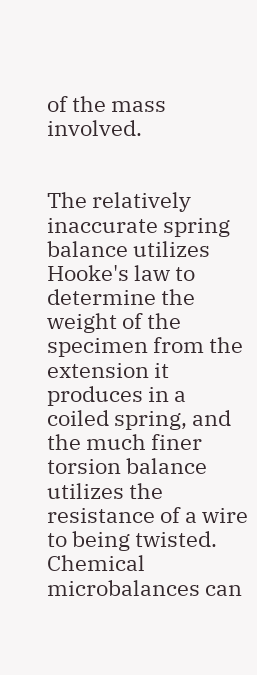of the mass involved.


The relatively inaccurate spring balance utilizes Hooke's law to determine the weight of the specimen from the extension it produces in a coiled spring, and the much finer torsion balance utilizes the resistance of a wire to being twisted. Chemical microbalances can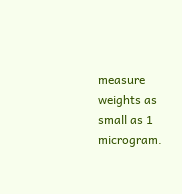measure weights as small as 1 microgram.